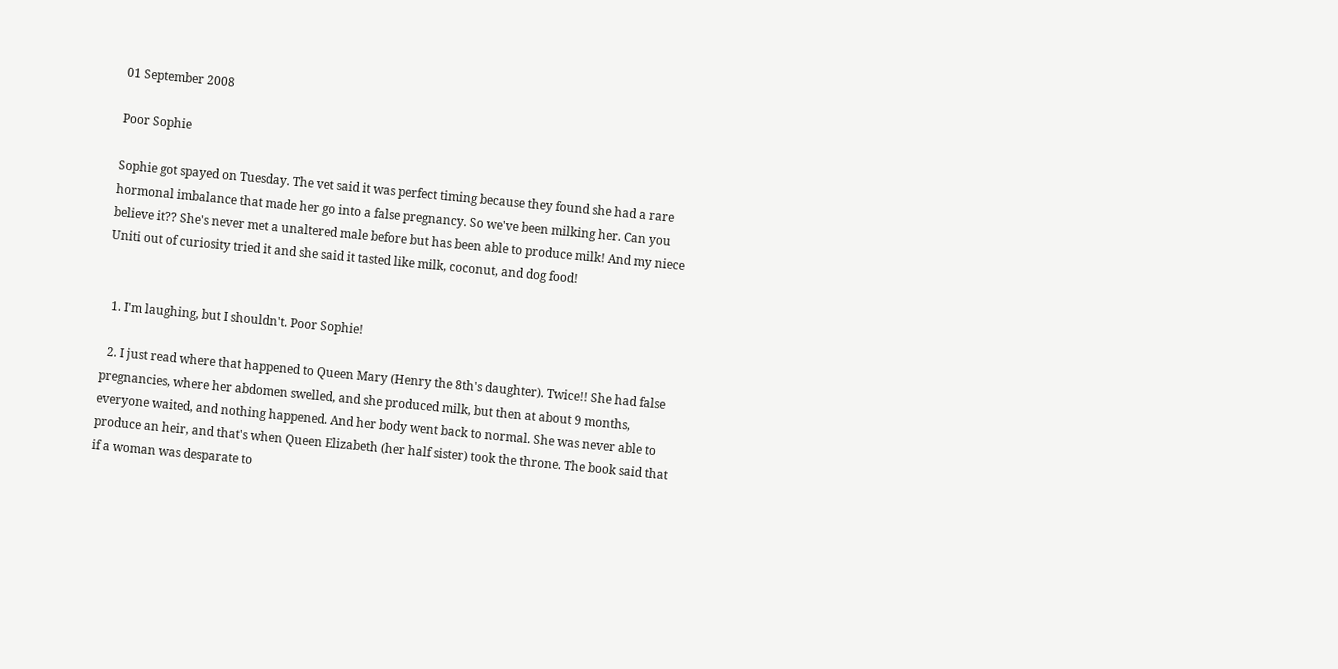01 September 2008

Poor Sophie

Sophie got spayed on Tuesday. The vet said it was perfect timing because they found she had a rare hormonal imbalance that made her go into a false pregnancy. So we've been milking her. Can you believe it?? She's never met a unaltered male before but has been able to produce milk! And my niece Uniti out of curiosity tried it and she said it tasted like milk, coconut, and dog food!


  1. I'm laughing, but I shouldn't. Poor Sophie!

  2. I just read where that happened to Queen Mary (Henry the 8th's daughter). Twice!! She had false pregnancies, where her abdomen swelled, and she produced milk, but then at about 9 months, everyone waited, and nothing happened. And her body went back to normal. She was never able to produce an heir, and that's when Queen Elizabeth (her half sister) took the throne. The book said that if a woman was desparate to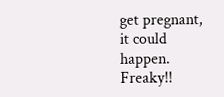get pregnant, it could happen. Freaky!!